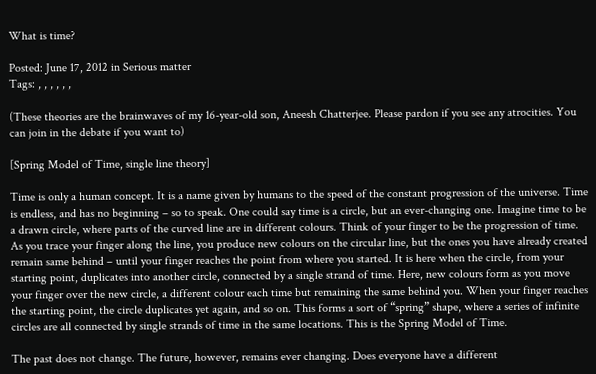What is time?

Posted: June 17, 2012 in Serious matter
Tags: , , , , , ,

(These theories are the brainwaves of my 16-year-old son, Aneesh Chatterjee. Please pardon if you see any atrocities. You can join in the debate if you want to)

[Spring Model of Time, single line theory]

Time is only a human concept. It is a name given by humans to the speed of the constant progression of the universe. Time is endless, and has no beginning – so to speak. One could say time is a circle, but an ever-changing one. Imagine time to be a drawn circle, where parts of the curved line are in different colours. Think of your finger to be the progression of time. As you trace your finger along the line, you produce new colours on the circular line, but the ones you have already created remain same behind – until your finger reaches the point from where you started. It is here when the circle, from your starting point, duplicates into another circle, connected by a single strand of time. Here, new colours form as you move your finger over the new circle, a different colour each time but remaining the same behind you. When your finger reaches the starting point, the circle duplicates yet again, and so on. This forms a sort of “spring” shape, where a series of infinite circles are all connected by single strands of time in the same locations. This is the Spring Model of Time.

The past does not change. The future, however, remains ever changing. Does everyone have a different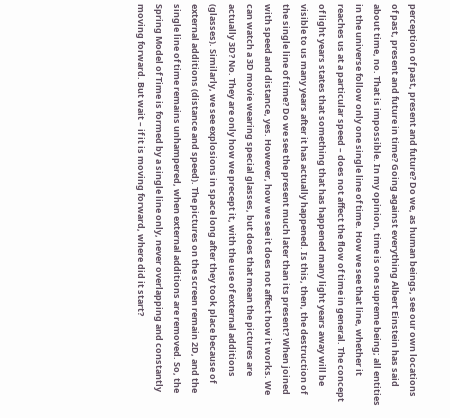perception of past, present and future? Do we, as human beings, see our own locations of past, present and future in time? Going against everything Albert Einstein has said about time, no. That is impossible. In my opinion, time is one supreme being; all entities in the universe follow only one single line of time. How we see that line, whether it reaches us at a particular speed – does not affect the flow of time in general. The concept of light years states that something that has happened many light years away will be visible to us many years after it has actually happened. Is this, then, the destruction of the single line of time? Do we see the present much later than its present? When joined with speed and distance, yes. However, how we see it does not affect how it works. We can watch a 3D movie wearing special glasses, but does that mean the pictures are actually 3D? No. They are only how we precept it, with the use of external additions (glasses). Similarly, we see explosions in space long after they took place because of external additions (distance and speed). The pictures on the screen remain 2D, and the single line of time remains unhampered, when external additions are removed. So, the Spring Model of Time is formed by a single line only, never overlapping and constantly moving forward. But wait – if it is moving forward, where did it start?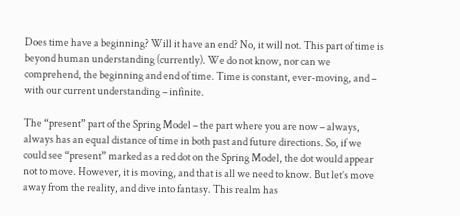Does time have a beginning? Will it have an end? No, it will not. This part of time is beyond human understanding (currently). We do not know, nor can we comprehend, the beginning and end of time. Time is constant, ever-moving, and – with our current understanding – infinite.

The “present” part of the Spring Model – the part where you are now – always, always has an equal distance of time in both past and future directions. So, if we could see “present” marked as a red dot on the Spring Model, the dot would appear not to move. However, it is moving, and that is all we need to know. But let’s move away from the reality, and dive into fantasy. This realm has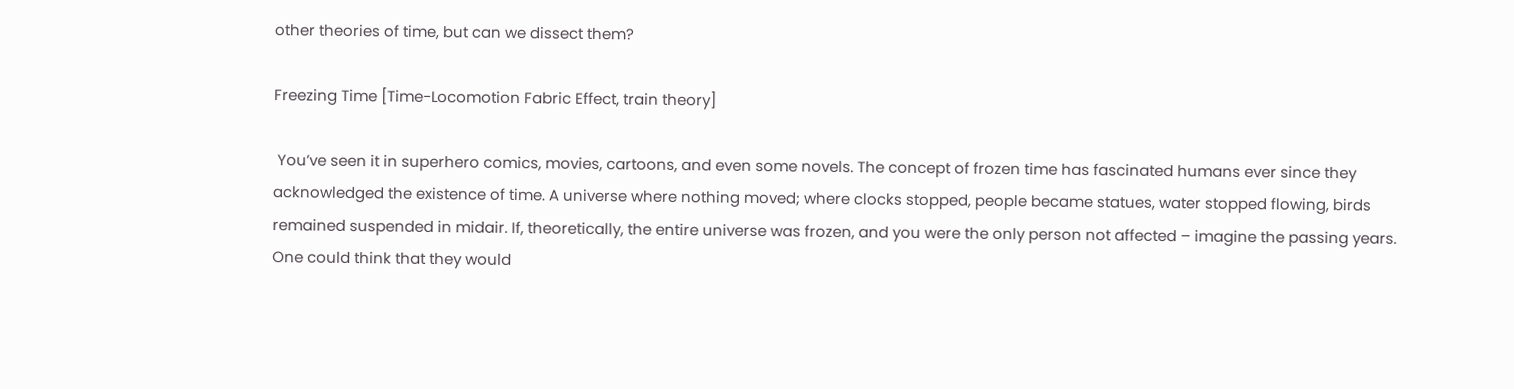other theories of time, but can we dissect them?

Freezing Time [Time-Locomotion Fabric Effect, train theory]

 You’ve seen it in superhero comics, movies, cartoons, and even some novels. The concept of frozen time has fascinated humans ever since they acknowledged the existence of time. A universe where nothing moved; where clocks stopped, people became statues, water stopped flowing, birds remained suspended in midair. If, theoretically, the entire universe was frozen, and you were the only person not affected – imagine the passing years. One could think that they would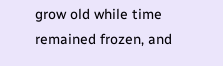grow old while time remained frozen, and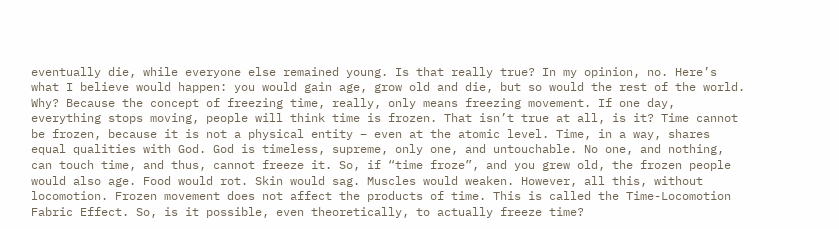eventually die, while everyone else remained young. Is that really true? In my opinion, no. Here’s what I believe would happen: you would gain age, grow old and die, but so would the rest of the world. Why? Because the concept of freezing time, really, only means freezing movement. If one day, everything stops moving, people will think time is frozen. That isn’t true at all, is it? Time cannot be frozen, because it is not a physical entity – even at the atomic level. Time, in a way, shares equal qualities with God. God is timeless, supreme, only one, and untouchable. No one, and nothing, can touch time, and thus, cannot freeze it. So, if “time froze”, and you grew old, the frozen people would also age. Food would rot. Skin would sag. Muscles would weaken. However, all this, without locomotion. Frozen movement does not affect the products of time. This is called the Time-Locomotion Fabric Effect. So, is it possible, even theoretically, to actually freeze time?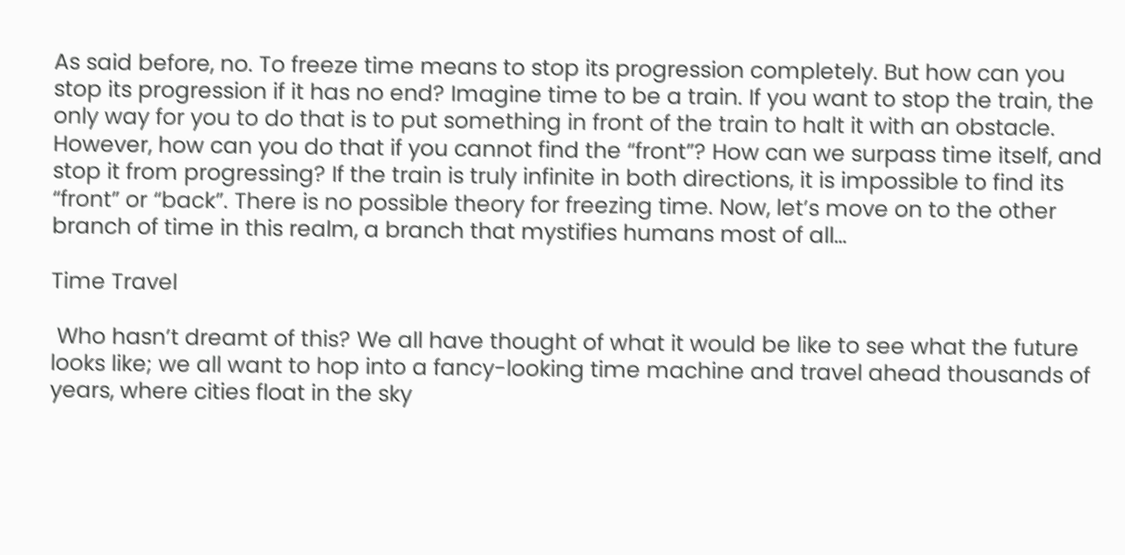As said before, no. To freeze time means to stop its progression completely. But how can you stop its progression if it has no end? Imagine time to be a train. If you want to stop the train, the only way for you to do that is to put something in front of the train to halt it with an obstacle. However, how can you do that if you cannot find the “front”? How can we surpass time itself, and stop it from progressing? If the train is truly infinite in both directions, it is impossible to find its “front” or “back”. There is no possible theory for freezing time. Now, let’s move on to the other branch of time in this realm, a branch that mystifies humans most of all…

Time Travel

 Who hasn’t dreamt of this? We all have thought of what it would be like to see what the future looks like; we all want to hop into a fancy-looking time machine and travel ahead thousands of years, where cities float in the sky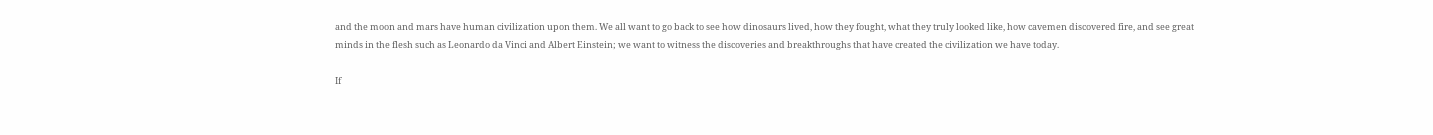and the moon and mars have human civilization upon them. We all want to go back to see how dinosaurs lived, how they fought, what they truly looked like, how cavemen discovered fire, and see great minds in the flesh such as Leonardo da Vinci and Albert Einstein; we want to witness the discoveries and breakthroughs that have created the civilization we have today.

If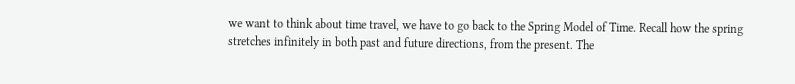we want to think about time travel, we have to go back to the Spring Model of Time. Recall how the spring stretches infinitely in both past and future directions, from the present. The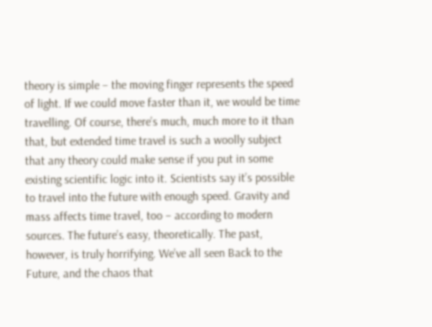theory is simple – the moving finger represents the speed of light. If we could move faster than it, we would be time travelling. Of course, there’s much, much more to it than that, but extended time travel is such a woolly subject that any theory could make sense if you put in some existing scientific logic into it. Scientists say it’s possible to travel into the future with enough speed. Gravity and mass affects time travel, too – according to modern sources. The future’s easy, theoretically. The past, however, is truly horrifying. We’ve all seen Back to the Future, and the chaos that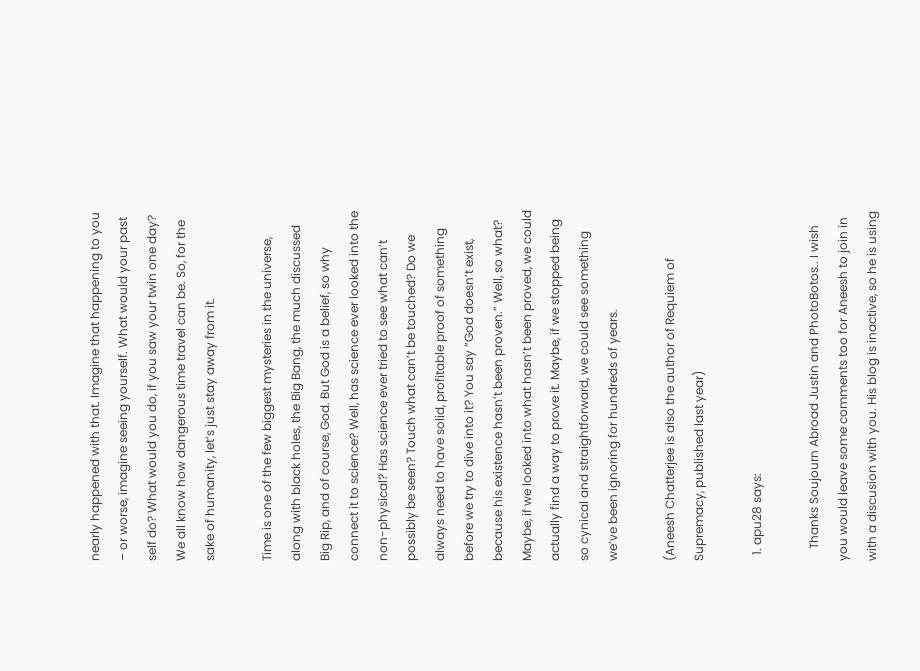nearly happened with that. Imagine that happening to you – or worse, imagine seeing yourself. What would your past self do? What would you do, if you saw your twin one day? We all know how dangerous time travel can be. So, for the sake of humanity, let’s just stay away from it.

Time is one of the few biggest mysteries in the universe, along with black holes, the Big Bang, the much discussed Big Rip, and of course, God. But God is a belief, so why connect it to science? Well, has science ever looked into the non-physical? Has science ever tried to see what can’t possibly be seen? Touch what can’t be touched? Do we always need to have solid, profitable proof of something before we try to dive into it? You say “God doesn’t exist, because his existence hasn’t been proven.” Well, so what? Maybe, if we looked into what hasn’t been proved, we could actually find a way to prove it. Maybe, if we stopped being so cynical and straightforward, we could see something we’ve been ignoring for hundreds of years.

(Aneesh Chatterjee is also the author of Requiem of Supremacy, published last year)

  1. apu28 says:

    Thanks Soujourn Abroad Justin and PhotoBotos.. I wish you would leave some comments too for Aneesh to join in with a discusion with you. His blog is inactive, so he is using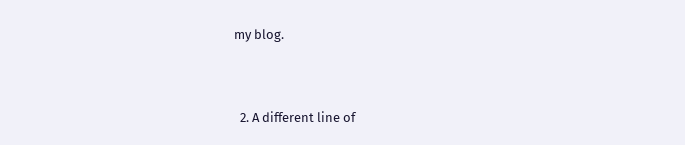my blog.


  2. A different line of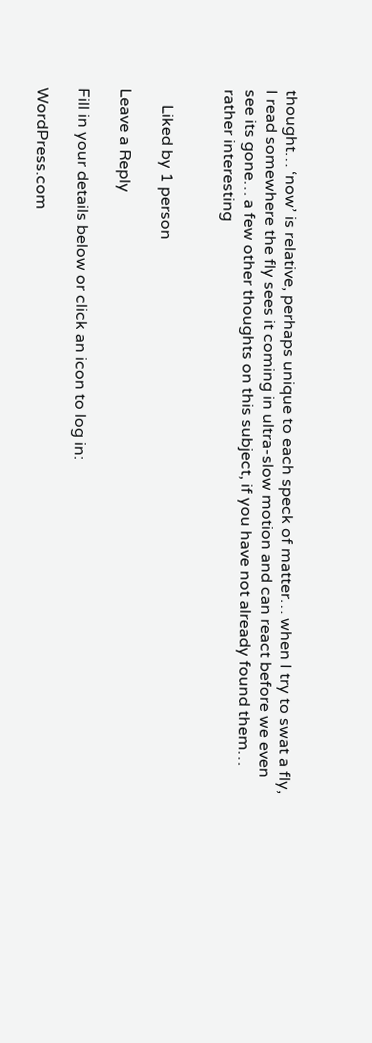thought… ‘now’ is relative, perhaps unique to each speck of matter… when I try to swat a fly, I read somewhere the fly sees it coming in ultra-slow motion and can react before we even see its gone… a few other thoughts on this subject, if you have not already found them… rather interesting


    Liked by 1 person

Leave a Reply

Fill in your details below or click an icon to log in:

WordPress.com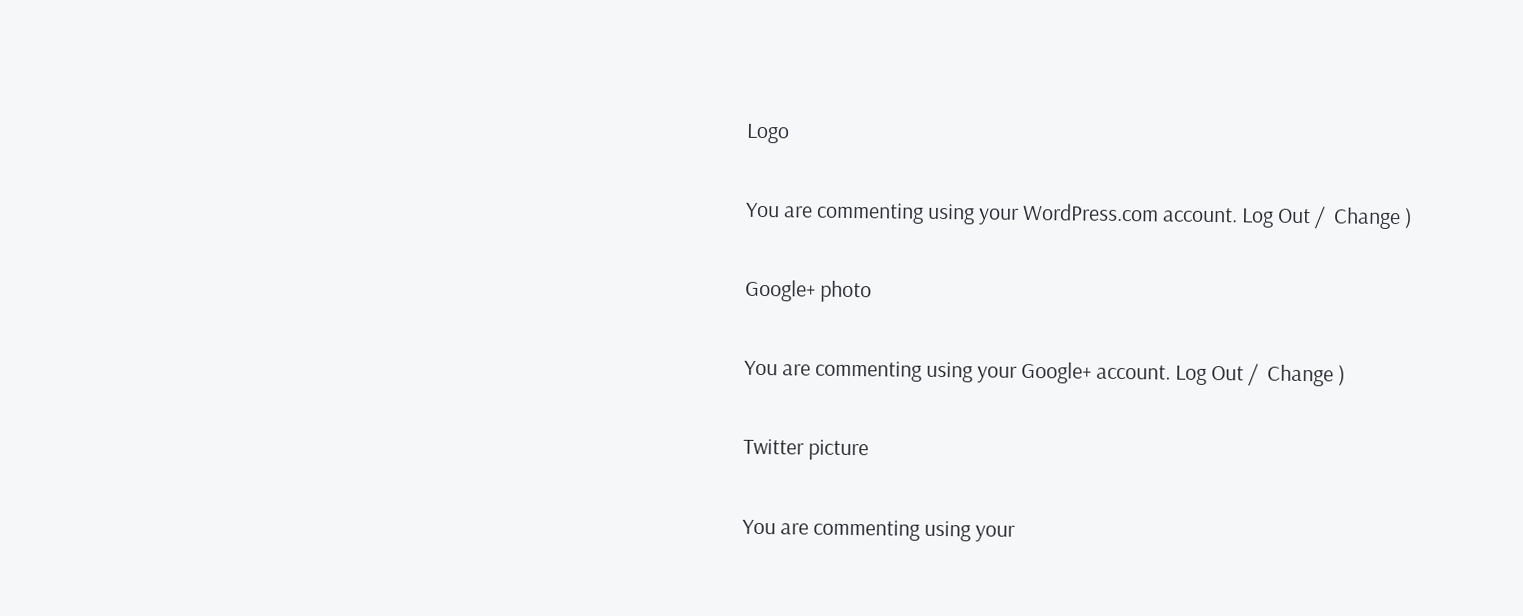Logo

You are commenting using your WordPress.com account. Log Out /  Change )

Google+ photo

You are commenting using your Google+ account. Log Out /  Change )

Twitter picture

You are commenting using your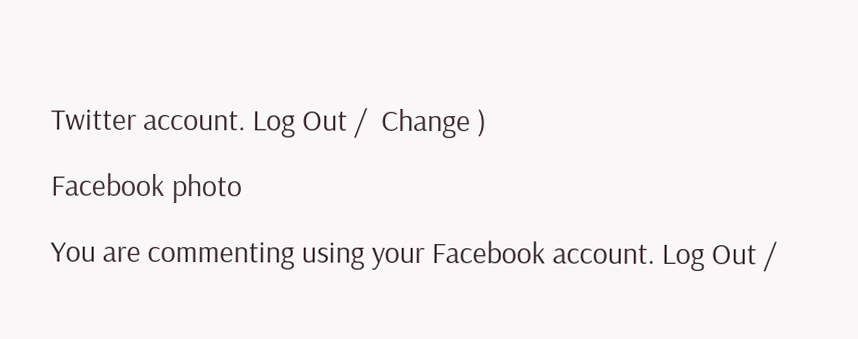Twitter account. Log Out /  Change )

Facebook photo

You are commenting using your Facebook account. Log Out /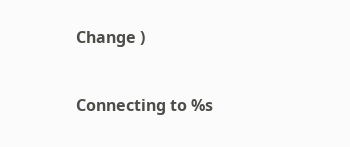Change )


Connecting to %s